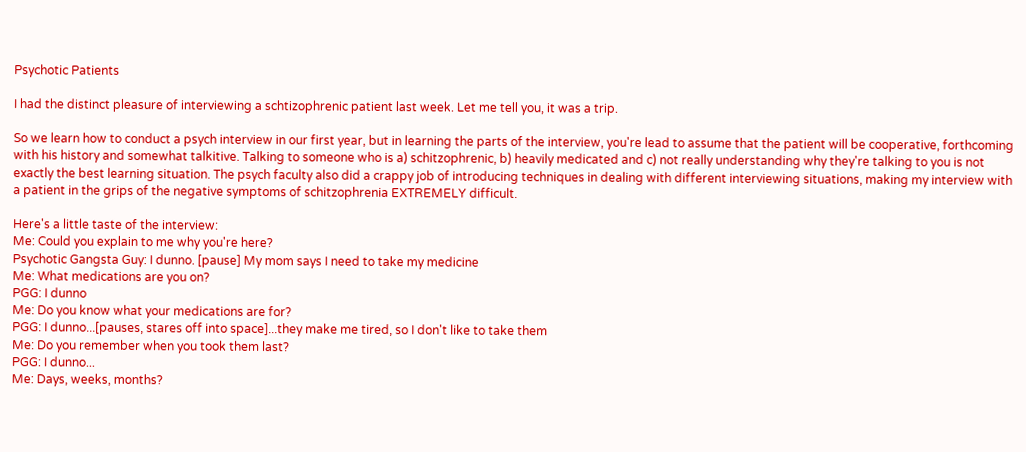Psychotic Patients

I had the distinct pleasure of interviewing a schtizophrenic patient last week. Let me tell you, it was a trip.

So we learn how to conduct a psych interview in our first year, but in learning the parts of the interview, you're lead to assume that the patient will be cooperative, forthcoming with his history and somewhat talkitive. Talking to someone who is a) schitzophrenic, b) heavily medicated and c) not really understanding why they're talking to you is not exactly the best learning situation. The psych faculty also did a crappy job of introducing techniques in dealing with different interviewing situations, making my interview with a patient in the grips of the negative symptoms of schitzophrenia EXTREMELY difficult.

Here's a little taste of the interview:
Me: Could you explain to me why you're here?
Psychotic Gangsta Guy: I dunno. [pause] My mom says I need to take my medicine
Me: What medications are you on?
PGG: I dunno
Me: Do you know what your medications are for?
PGG: I dunno...[pauses, stares off into space]...they make me tired, so I don't like to take them
Me: Do you remember when you took them last?
PGG: I dunno...
Me: Days, weeks, months?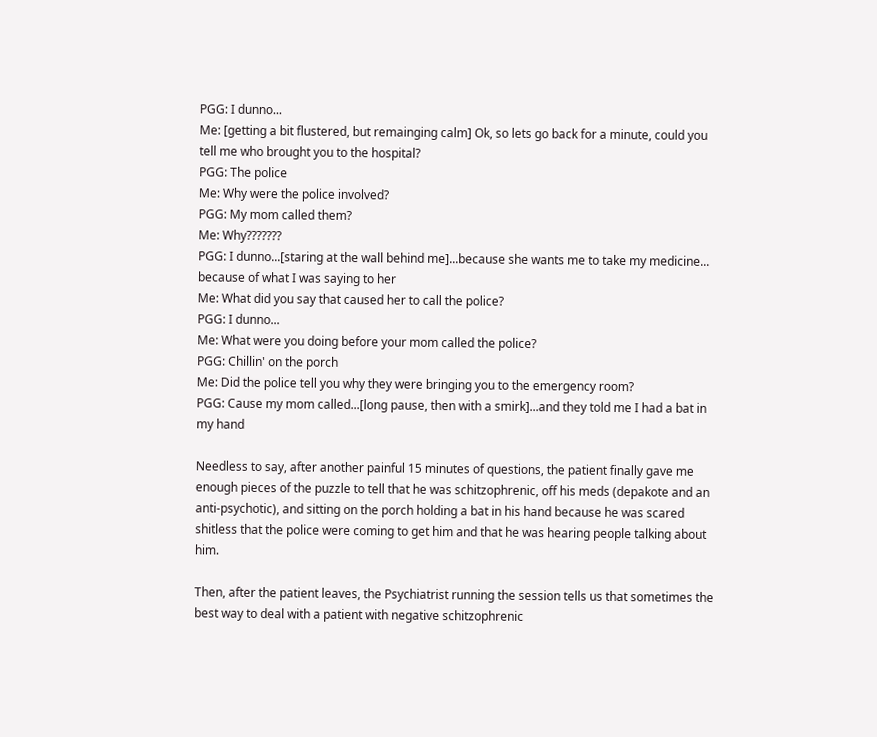PGG: I dunno...
Me: [getting a bit flustered, but remainging calm] Ok, so lets go back for a minute, could you tell me who brought you to the hospital?
PGG: The police
Me: Why were the police involved?
PGG: My mom called them?
Me: Why???????
PGG: I dunno...[staring at the wall behind me]...because she wants me to take my medicine... because of what I was saying to her
Me: What did you say that caused her to call the police?
PGG: I dunno...
Me: What were you doing before your mom called the police?
PGG: Chillin' on the porch
Me: Did the police tell you why they were bringing you to the emergency room?
PGG: Cause my mom called...[long pause, then with a smirk]...and they told me I had a bat in my hand

Needless to say, after another painful 15 minutes of questions, the patient finally gave me enough pieces of the puzzle to tell that he was schitzophrenic, off his meds (depakote and an anti-psychotic), and sitting on the porch holding a bat in his hand because he was scared shitless that the police were coming to get him and that he was hearing people talking about him.

Then, after the patient leaves, the Psychiatrist running the session tells us that sometimes the best way to deal with a patient with negative schitzophrenic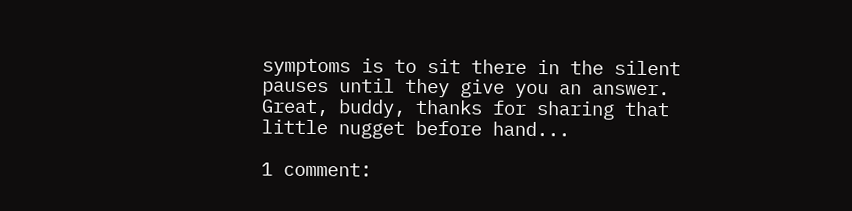symptoms is to sit there in the silent pauses until they give you an answer. Great, buddy, thanks for sharing that little nugget before hand...

1 comment: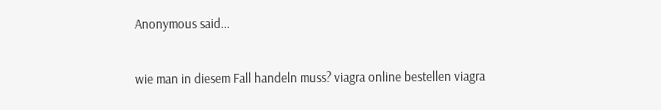Anonymous said...

wie man in diesem Fall handeln muss? viagra online bestellen viagra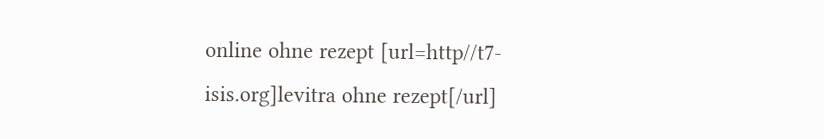online ohne rezept [url=http//t7-isis.org]levitra ohne rezept[/url]